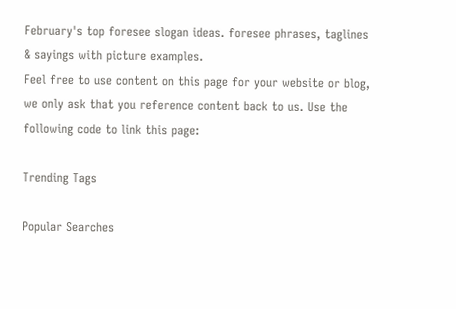February's top foresee slogan ideas. foresee phrases, taglines & sayings with picture examples.
Feel free to use content on this page for your website or blog, we only ask that you reference content back to us. Use the following code to link this page:

Trending Tags

Popular Searches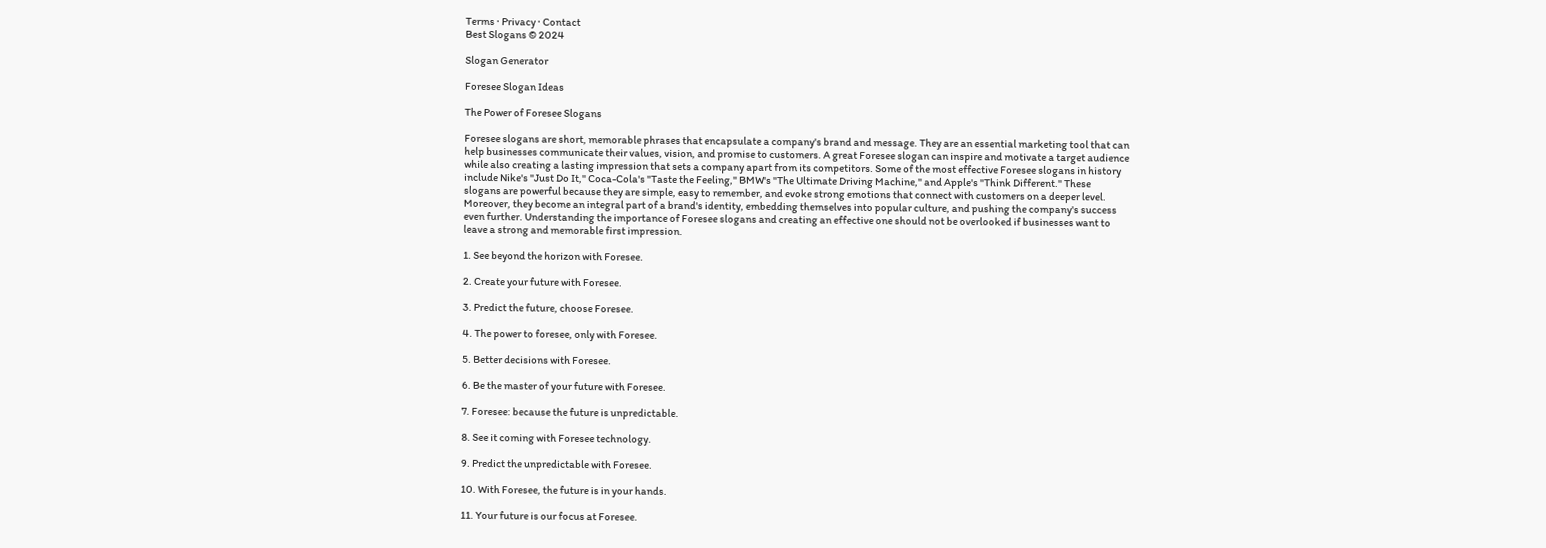Terms · Privacy · Contact
Best Slogans © 2024

Slogan Generator

Foresee Slogan Ideas

The Power of Foresee Slogans

Foresee slogans are short, memorable phrases that encapsulate a company's brand and message. They are an essential marketing tool that can help businesses communicate their values, vision, and promise to customers. A great Foresee slogan can inspire and motivate a target audience while also creating a lasting impression that sets a company apart from its competitors. Some of the most effective Foresee slogans in history include Nike's "Just Do It," Coca-Cola's "Taste the Feeling," BMW's "The Ultimate Driving Machine," and Apple's "Think Different." These slogans are powerful because they are simple, easy to remember, and evoke strong emotions that connect with customers on a deeper level. Moreover, they become an integral part of a brand's identity, embedding themselves into popular culture, and pushing the company's success even further. Understanding the importance of Foresee slogans and creating an effective one should not be overlooked if businesses want to leave a strong and memorable first impression.

1. See beyond the horizon with Foresee.

2. Create your future with Foresee.

3. Predict the future, choose Foresee.

4. The power to foresee, only with Foresee.

5. Better decisions with Foresee.

6. Be the master of your future with Foresee.

7. Foresee: because the future is unpredictable.

8. See it coming with Foresee technology.

9. Predict the unpredictable with Foresee.

10. With Foresee, the future is in your hands.

11. Your future is our focus at Foresee.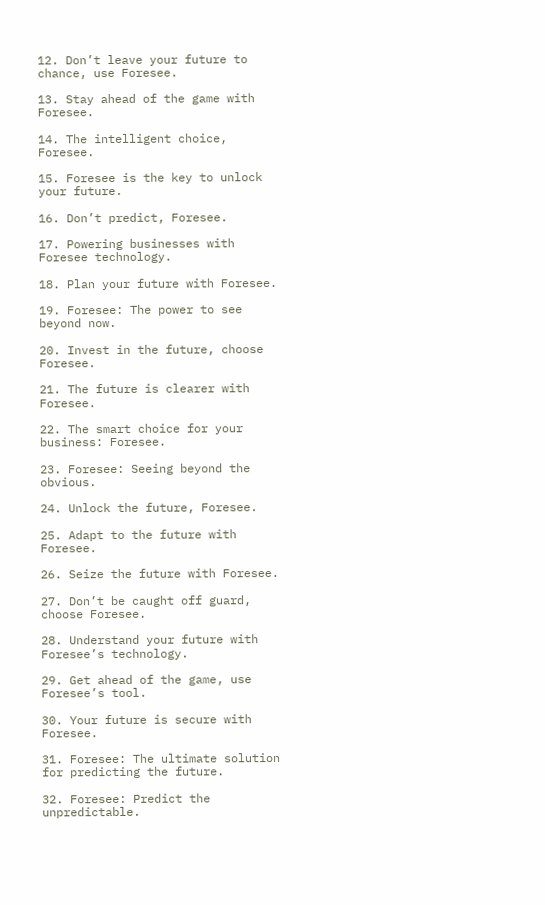12. Don’t leave your future to chance, use Foresee.

13. Stay ahead of the game with Foresee.

14. The intelligent choice, Foresee.

15. Foresee is the key to unlock your future.

16. Don’t predict, Foresee.

17. Powering businesses with Foresee technology.

18. Plan your future with Foresee.

19. Foresee: The power to see beyond now.

20. Invest in the future, choose Foresee.

21. The future is clearer with Foresee.

22. The smart choice for your business: Foresee.

23. Foresee: Seeing beyond the obvious.

24. Unlock the future, Foresee.

25. Adapt to the future with Foresee.

26. Seize the future with Foresee.

27. Don’t be caught off guard, choose Foresee.

28. Understand your future with Foresee’s technology.

29. Get ahead of the game, use Foresee’s tool.

30. Your future is secure with Foresee.

31. Foresee: The ultimate solution for predicting the future.

32. Foresee: Predict the unpredictable.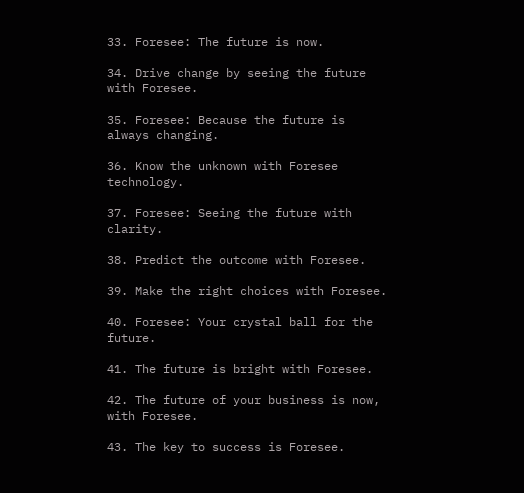33. Foresee: The future is now.

34. Drive change by seeing the future with Foresee.

35. Foresee: Because the future is always changing.

36. Know the unknown with Foresee technology.

37. Foresee: Seeing the future with clarity.

38. Predict the outcome with Foresee.

39. Make the right choices with Foresee.

40. Foresee: Your crystal ball for the future.

41. The future is bright with Foresee.

42. The future of your business is now, with Foresee.

43. The key to success is Foresee.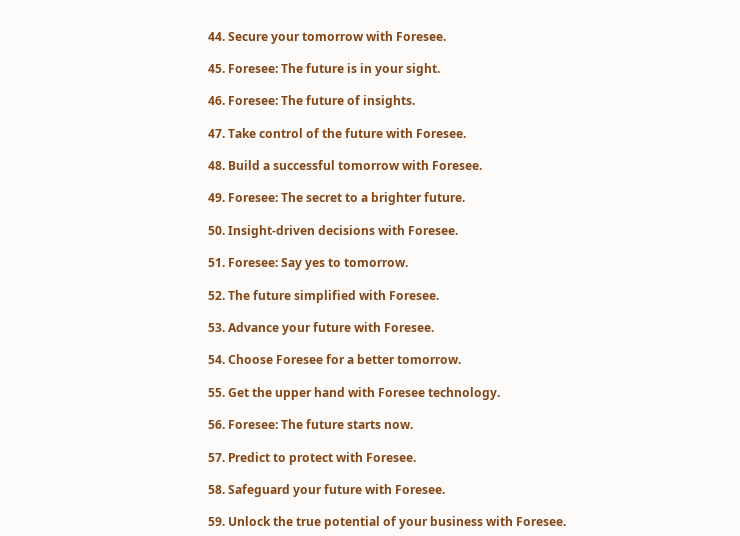44. Secure your tomorrow with Foresee.

45. Foresee: The future is in your sight.

46. Foresee: The future of insights.

47. Take control of the future with Foresee.

48. Build a successful tomorrow with Foresee.

49. Foresee: The secret to a brighter future.

50. Insight-driven decisions with Foresee.

51. Foresee: Say yes to tomorrow.

52. The future simplified with Foresee.

53. Advance your future with Foresee.

54. Choose Foresee for a better tomorrow.

55. Get the upper hand with Foresee technology.

56. Foresee: The future starts now.

57. Predict to protect with Foresee.

58. Safeguard your future with Foresee.

59. Unlock the true potential of your business with Foresee.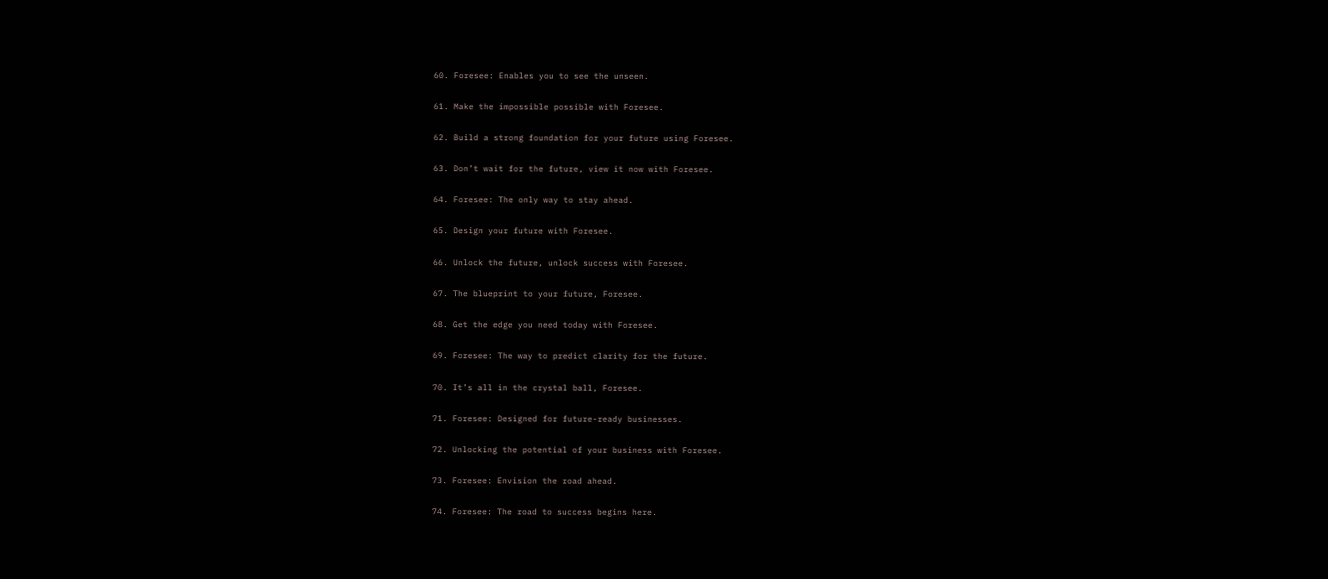60. Foresee: Enables you to see the unseen.

61. Make the impossible possible with Foresee.

62. Build a strong foundation for your future using Foresee.

63. Don’t wait for the future, view it now with Foresee.

64. Foresee: The only way to stay ahead.

65. Design your future with Foresee.

66. Unlock the future, unlock success with Foresee.

67. The blueprint to your future, Foresee.

68. Get the edge you need today with Foresee.

69. Foresee: The way to predict clarity for the future.

70. It’s all in the crystal ball, Foresee.

71. Foresee: Designed for future-ready businesses.

72. Unlocking the potential of your business with Foresee.

73. Foresee: Envision the road ahead.

74. Foresee: The road to success begins here.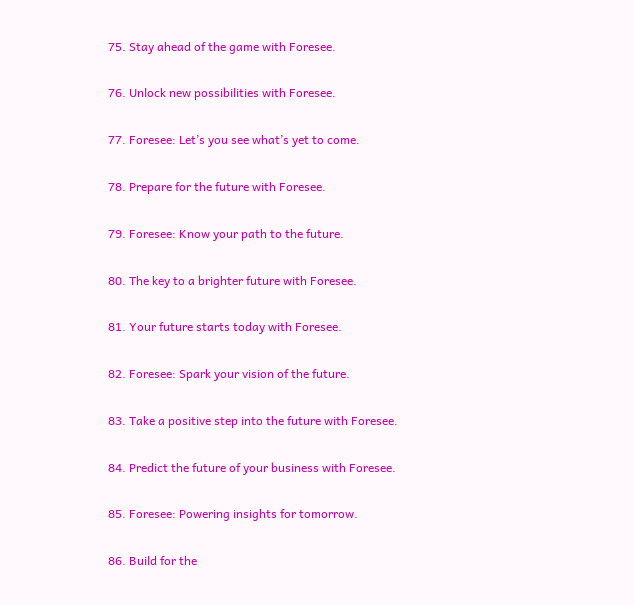75. Stay ahead of the game with Foresee.

76. Unlock new possibilities with Foresee.

77. Foresee: Let’s you see what’s yet to come.

78. Prepare for the future with Foresee.

79. Foresee: Know your path to the future.

80. The key to a brighter future with Foresee.

81. Your future starts today with Foresee.

82. Foresee: Spark your vision of the future.

83. Take a positive step into the future with Foresee.

84. Predict the future of your business with Foresee.

85. Foresee: Powering insights for tomorrow.

86. Build for the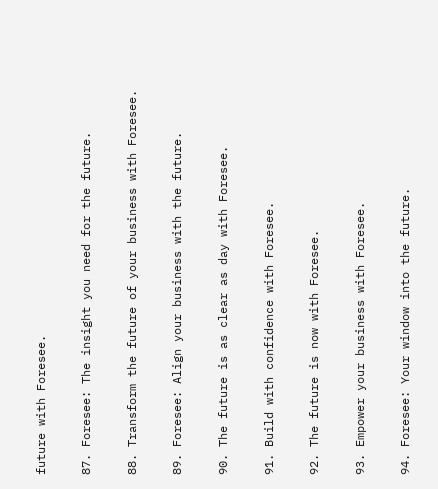future with Foresee.

87. Foresee: The insight you need for the future.

88. Transform the future of your business with Foresee.

89. Foresee: Align your business with the future.

90. The future is as clear as day with Foresee.

91. Build with confidence with Foresee.

92. The future is now with Foresee.

93. Empower your business with Foresee.

94. Foresee: Your window into the future.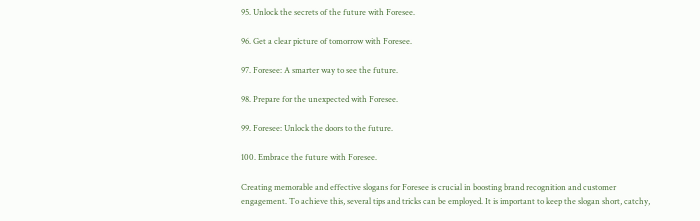95. Unlock the secrets of the future with Foresee.

96. Get a clear picture of tomorrow with Foresee.

97. Foresee: A smarter way to see the future.

98. Prepare for the unexpected with Foresee.

99. Foresee: Unlock the doors to the future.

100. Embrace the future with Foresee.

Creating memorable and effective slogans for Foresee is crucial in boosting brand recognition and customer engagement. To achieve this, several tips and tricks can be employed. It is important to keep the slogan short, catchy,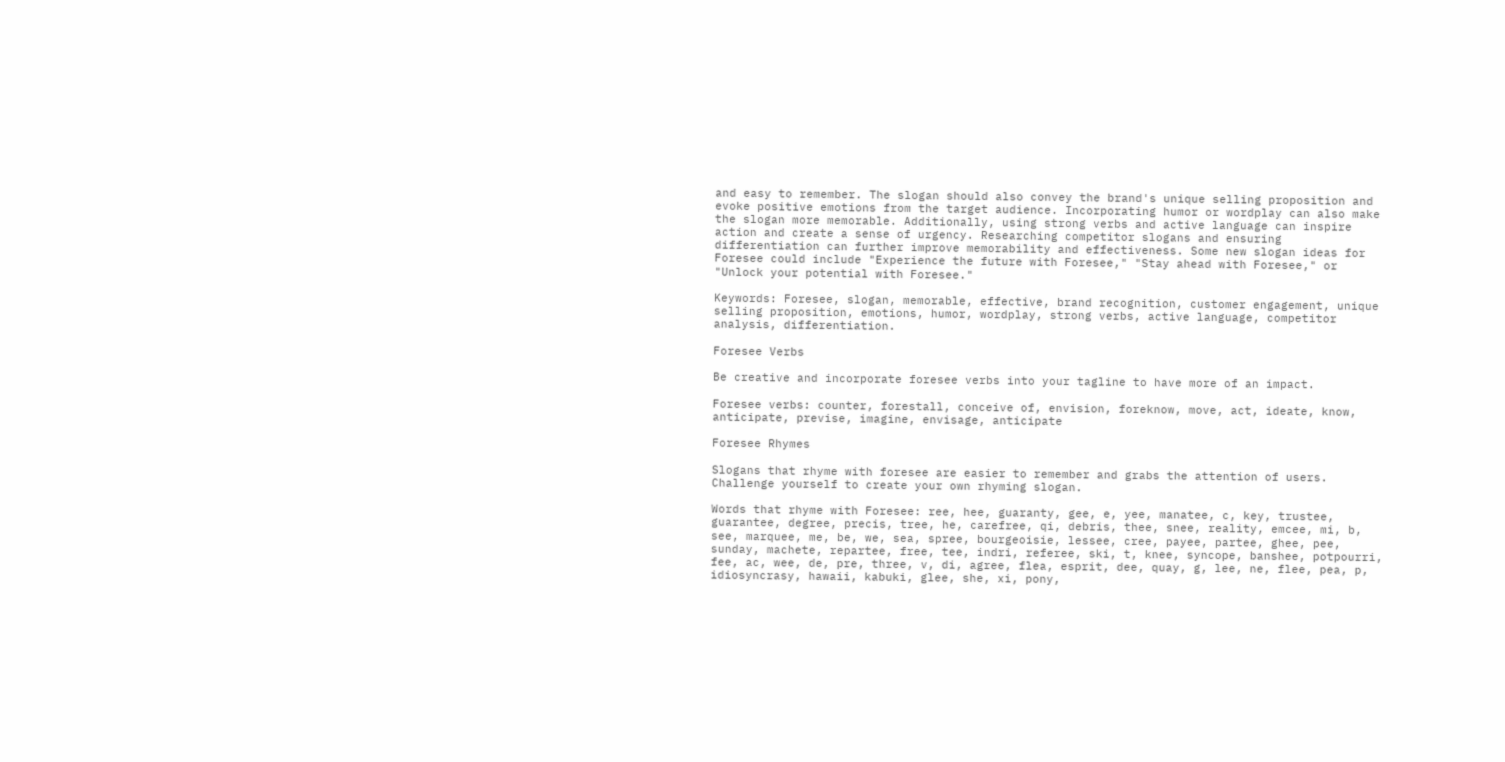and easy to remember. The slogan should also convey the brand's unique selling proposition and evoke positive emotions from the target audience. Incorporating humor or wordplay can also make the slogan more memorable. Additionally, using strong verbs and active language can inspire action and create a sense of urgency. Researching competitor slogans and ensuring differentiation can further improve memorability and effectiveness. Some new slogan ideas for Foresee could include "Experience the future with Foresee," "Stay ahead with Foresee," or "Unlock your potential with Foresee."

Keywords: Foresee, slogan, memorable, effective, brand recognition, customer engagement, unique selling proposition, emotions, humor, wordplay, strong verbs, active language, competitor analysis, differentiation.

Foresee Verbs

Be creative and incorporate foresee verbs into your tagline to have more of an impact.

Foresee verbs: counter, forestall, conceive of, envision, foreknow, move, act, ideate, know, anticipate, previse, imagine, envisage, anticipate

Foresee Rhymes

Slogans that rhyme with foresee are easier to remember and grabs the attention of users. Challenge yourself to create your own rhyming slogan.

Words that rhyme with Foresee: ree, hee, guaranty, gee, e, yee, manatee, c, key, trustee, guarantee, degree, precis, tree, he, carefree, qi, debris, thee, snee, reality, emcee, mi, b, see, marquee, me, be, we, sea, spree, bourgeoisie, lessee, cree, payee, partee, ghee, pee, sunday, machete, repartee, free, tee, indri, referee, ski, t, knee, syncope, banshee, potpourri, fee, ac, wee, de, pre, three, v, di, agree, flea, esprit, dee, quay, g, lee, ne, flee, pea, p, idiosyncrasy, hawaii, kabuki, glee, she, xi, pony,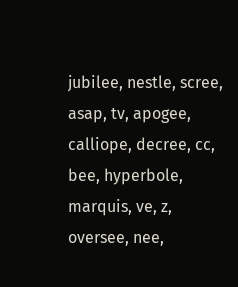jubilee, nestle, scree, asap, tv, apogee, calliope, decree, cc, bee, hyperbole, marquis, ve, z, oversee, nee,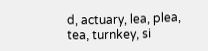d, actuary, lea, plea, tea, turnkey, si